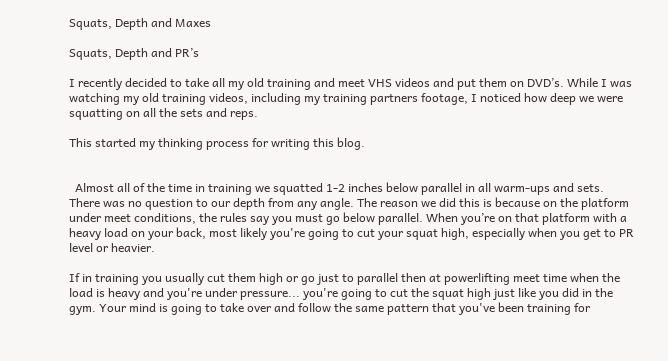Squats, Depth and Maxes

Squats, Depth and PR’s

I recently decided to take all my old training and meet VHS videos and put them on DVD’s. While I was watching my old training videos, including my training partners footage, I noticed how deep we were squatting on all the sets and reps.

This started my thinking process for writing this blog.


  Almost all of the time in training we squatted 1-2 inches below parallel in all warm-ups and sets. There was no question to our depth from any angle. The reason we did this is because on the platform under meet conditions, the rules say you must go below parallel. When you’re on that platform with a heavy load on your back, most likely you're going to cut your squat high, especially when you get to PR level or heavier.

If in training you usually cut them high or go just to parallel then at powerlifting meet time when the load is heavy and you're under pressure... you're going to cut the squat high just like you did in the gym. Your mind is going to take over and follow the same pattern that you've been training for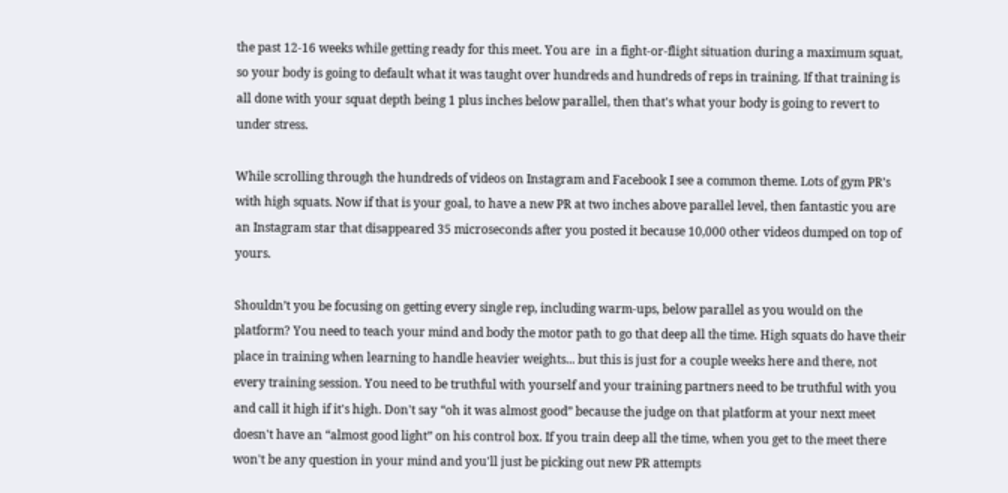the past 12-16 weeks while getting ready for this meet. You are  in a fight-or-flight situation during a maximum squat, so your body is going to default what it was taught over hundreds and hundreds of reps in training. If that training is all done with your squat depth being 1 plus inches below parallel, then that's what your body is going to revert to under stress.

While scrolling through the hundreds of videos on Instagram and Facebook I see a common theme. Lots of gym PR’s with high squats. Now if that is your goal, to have a new PR at two inches above parallel level, then fantastic you are an Instagram star that disappeared 35 microseconds after you posted it because 10,000 other videos dumped on top of yours.

Shouldn’t you be focusing on getting every single rep, including warm-ups, below parallel as you would on the platform? You need to teach your mind and body the motor path to go that deep all the time. High squats do have their place in training when learning to handle heavier weights... but this is just for a couple weeks here and there, not every training session. You need to be truthful with yourself and your training partners need to be truthful with you and call it high if it's high. Don't say “oh it was almost good” because the judge on that platform at your next meet doesn't have an “almost good light” on his control box. If you train deep all the time, when you get to the meet there won't be any question in your mind and you'll just be picking out new PR attempts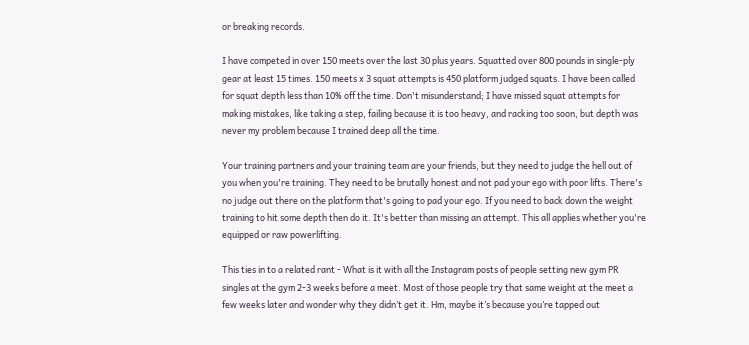or breaking records.

I have competed in over 150 meets over the last 30 plus years. Squatted over 800 pounds in single-ply gear at least 15 times. 150 meets x 3 squat attempts is 450 platform judged squats. I have been called for squat depth less than 10% off the time. Don't misunderstand; I have missed squat attempts for making mistakes, like taking a step, failing because it is too heavy, and racking too soon, but depth was never my problem because I trained deep all the time.

Your training partners and your training team are your friends, but they need to judge the hell out of you when you're training. They need to be brutally honest and not pad your ego with poor lifts. There's no judge out there on the platform that's going to pad your ego. If you need to back down the weight training to hit some depth then do it. It's better than missing an attempt. This all applies whether you're equipped or raw powerlifting.

This ties in to a related rant - What is it with all the Instagram posts of people setting new gym PR singles at the gym 2-3 weeks before a meet. Most of those people try that same weight at the meet a few weeks later and wonder why they didn’t get it. Hm, maybe it’s because you’re tapped out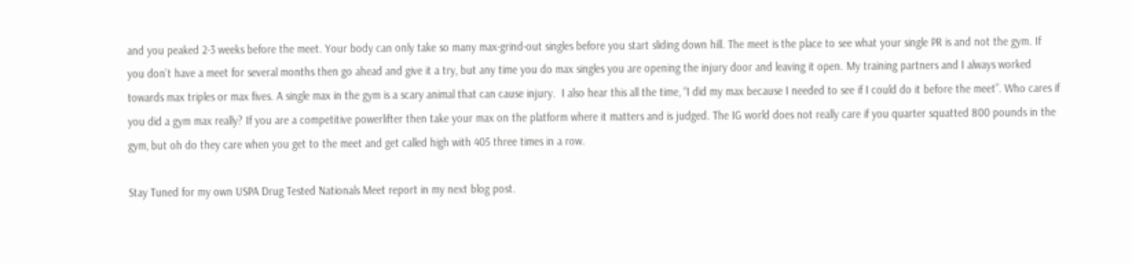and you peaked 2-3 weeks before the meet. Your body can only take so many max-grind-out singles before you start sliding down hill. The meet is the place to see what your single PR is and not the gym. If you don’t have a meet for several months then go ahead and give it a try, but any time you do max singles you are opening the injury door and leaving it open. My training partners and I always worked towards max triples or max fives. A single max in the gym is a scary animal that can cause injury.  I also hear this all the time, “I did my max because I needed to see if I could do it before the meet”. Who cares if you did a gym max really? If you are a competitive powerlifter then take your max on the platform where it matters and is judged. The IG world does not really care if you quarter squatted 800 pounds in the gym, but oh do they care when you get to the meet and get called high with 405 three times in a row.

Stay Tuned for my own USPA Drug Tested Nationals Meet report in my next blog post.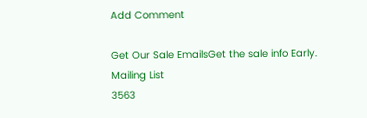Add Comment

Get Our Sale EmailsGet the sale info Early.
Mailing List
3563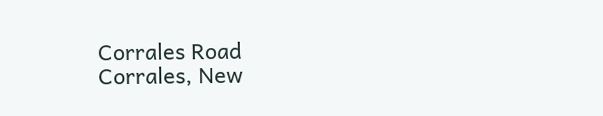Corrales Road
Corrales, New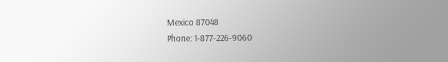Mexico 87048
Phone: 1-877-226-9060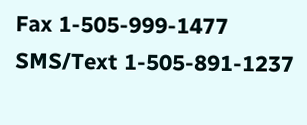Fax 1-505-999-1477
SMS/Text 1-505-891-1237